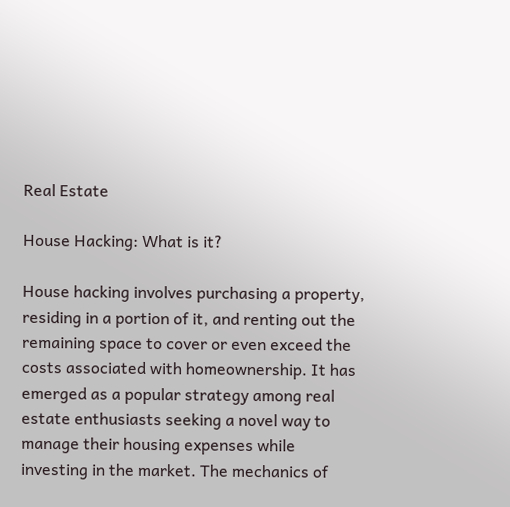Real Estate

House Hacking: What is it?

House hacking involves purchasing a property, residing in a portion of it, and renting out the remaining space to cover or even exceed the costs associated with homeownership. It has emerged as a popular strategy among real estate enthusiasts seeking a novel way to manage their housing expenses while investing in the market. The mechanics of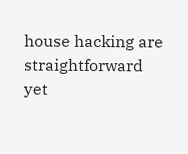house hacking are straightforward yet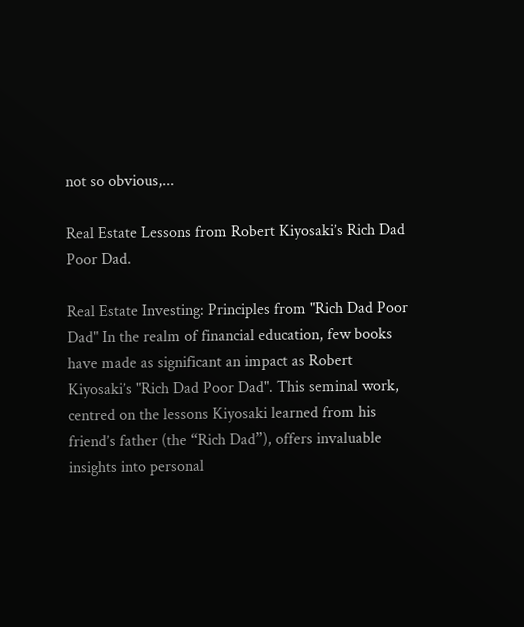not so obvious,...

Real Estate Lessons from Robert Kiyosaki’s Rich Dad Poor Dad.

Real Estate Investing: Principles from "Rich Dad Poor Dad" In the realm of financial education, few books have made as significant an impact as Robert Kiyosaki’s "Rich Dad Poor Dad". This seminal work, centred on the lessons Kiyosaki learned from his friend’s father (the “Rich Dad”), offers invaluable insights into personal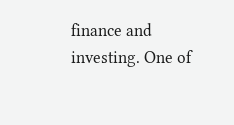finance and investing. One of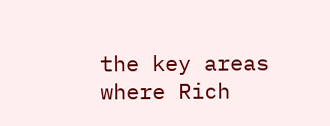the key areas where Rich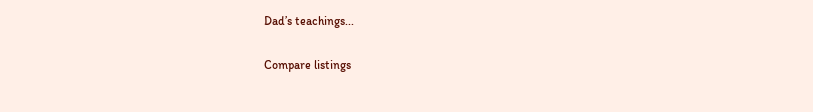Dad’s teachings...

Compare listings